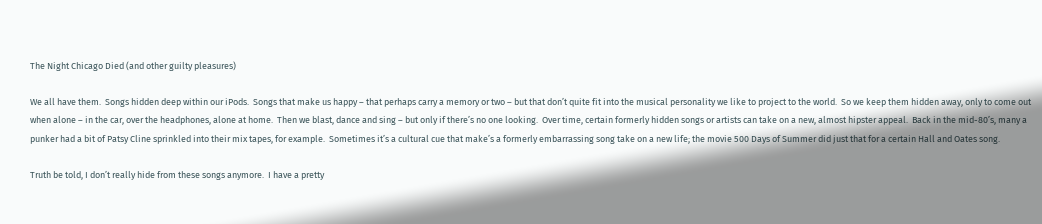The Night Chicago Died (and other guilty pleasures)

We all have them.  Songs hidden deep within our iPods.  Songs that make us happy – that perhaps carry a memory or two – but that don’t quite fit into the musical personality we like to project to the world.  So we keep them hidden away, only to come out when alone – in the car, over the headphones, alone at home.  Then we blast, dance and sing – but only if there’s no one looking.  Over time, certain formerly hidden songs or artists can take on a new, almost hipster appeal.  Back in the mid-80’s, many a punker had a bit of Patsy Cline sprinkled into their mix tapes, for example.  Sometimes it’s a cultural cue that make’s a formerly embarrassing song take on a new life; the movie 500 Days of Summer did just that for a certain Hall and Oates song.

Truth be told, I don’t really hide from these songs anymore.  I have a pretty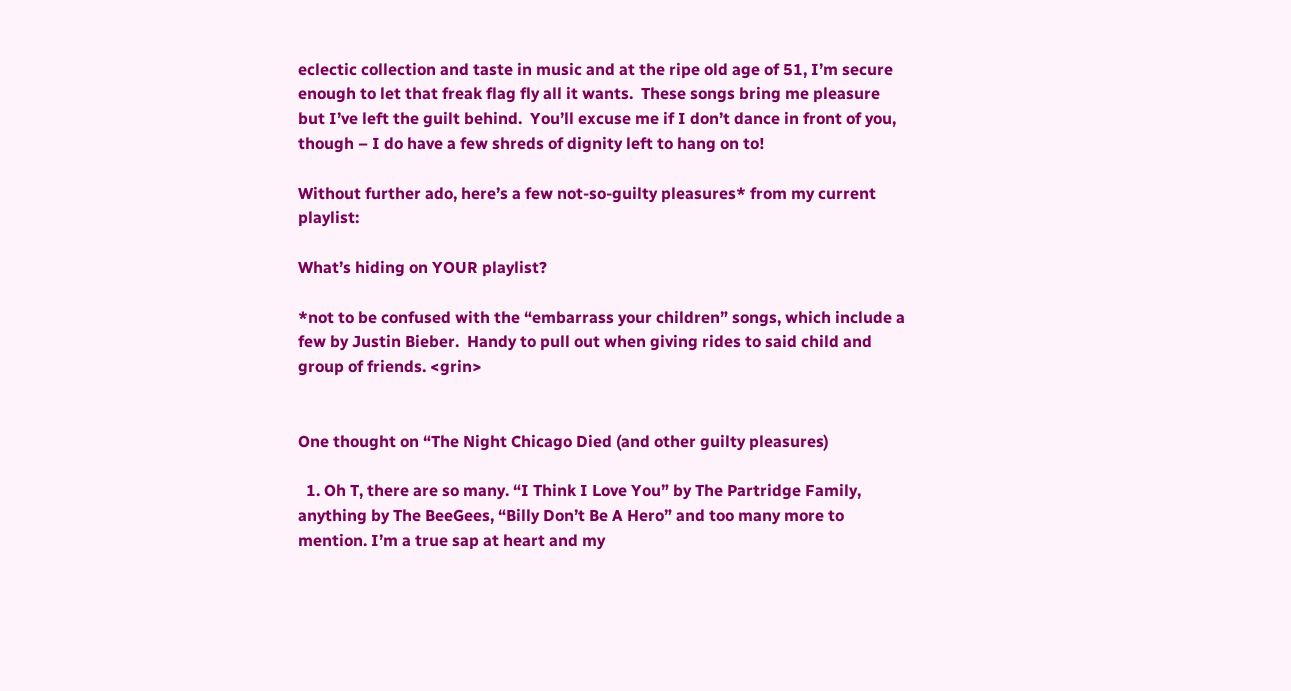eclectic collection and taste in music and at the ripe old age of 51, I’m secure enough to let that freak flag fly all it wants.  These songs bring me pleasure but I’ve left the guilt behind.  You’ll excuse me if I don’t dance in front of you, though – I do have a few shreds of dignity left to hang on to!

Without further ado, here’s a few not-so-guilty pleasures* from my current playlist:

What’s hiding on YOUR playlist?

*not to be confused with the “embarrass your children” songs, which include a few by Justin Bieber.  Handy to pull out when giving rides to said child and group of friends. <grin>


One thought on “The Night Chicago Died (and other guilty pleasures)

  1. Oh T, there are so many. “I Think I Love You” by The Partridge Family, anything by The BeeGees, “Billy Don’t Be A Hero” and too many more to mention. I’m a true sap at heart and my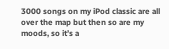3000 songs on my iPod classic are all over the map but then so are my moods, so it’s a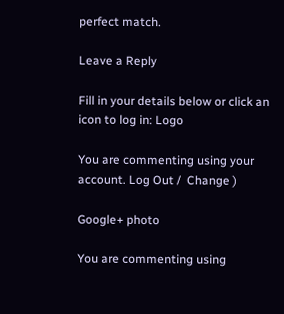perfect match.

Leave a Reply

Fill in your details below or click an icon to log in: Logo

You are commenting using your account. Log Out /  Change )

Google+ photo

You are commenting using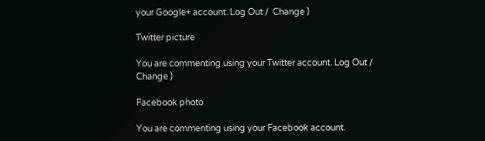your Google+ account. Log Out /  Change )

Twitter picture

You are commenting using your Twitter account. Log Out /  Change )

Facebook photo

You are commenting using your Facebook account.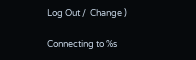Log Out /  Change )

Connecting to %s